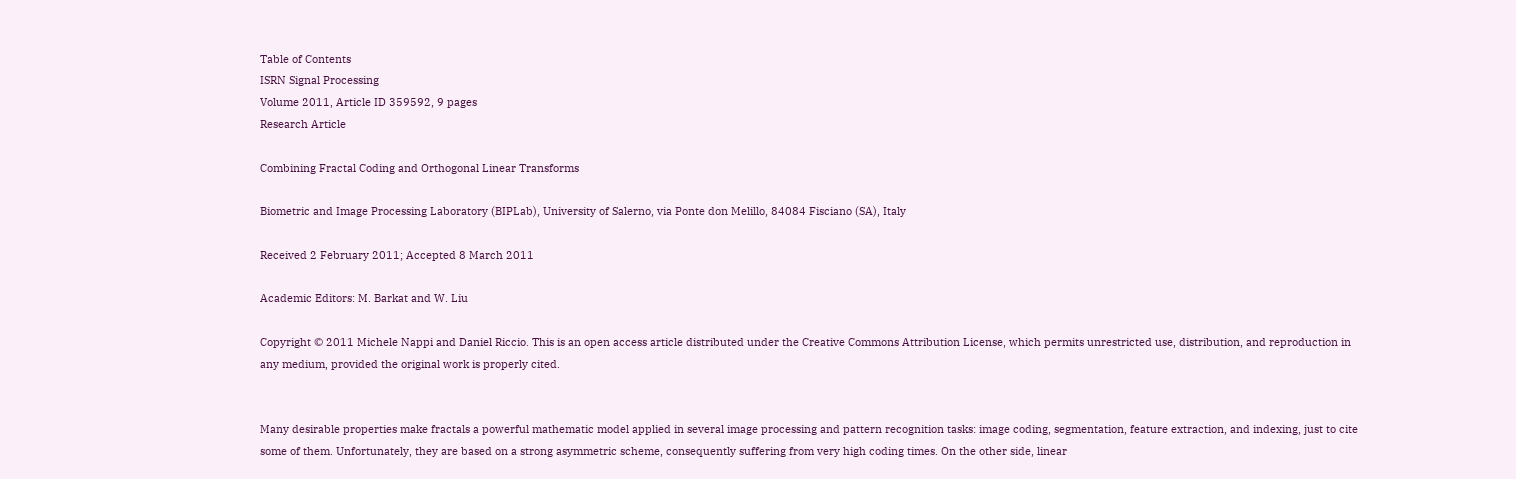Table of Contents
ISRN Signal Processing
Volume 2011, Article ID 359592, 9 pages
Research Article

Combining Fractal Coding and Orthogonal Linear Transforms

Biometric and Image Processing Laboratory (BIPLab), University of Salerno, via Ponte don Melillo, 84084 Fisciano (SA), Italy

Received 2 February 2011; Accepted 8 March 2011

Academic Editors: M. Barkat and W. Liu

Copyright © 2011 Michele Nappi and Daniel Riccio. This is an open access article distributed under the Creative Commons Attribution License, which permits unrestricted use, distribution, and reproduction in any medium, provided the original work is properly cited.


Many desirable properties make fractals a powerful mathematic model applied in several image processing and pattern recognition tasks: image coding, segmentation, feature extraction, and indexing, just to cite some of them. Unfortunately, they are based on a strong asymmetric scheme, consequently suffering from very high coding times. On the other side, linear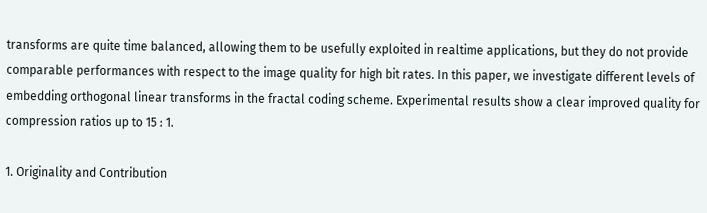transforms are quite time balanced, allowing them to be usefully exploited in realtime applications, but they do not provide comparable performances with respect to the image quality for high bit rates. In this paper, we investigate different levels of embedding orthogonal linear transforms in the fractal coding scheme. Experimental results show a clear improved quality for compression ratios up to 15 : 1.

1. Originality and Contribution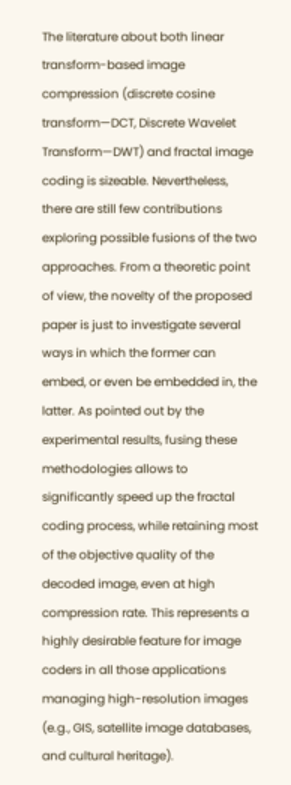The literature about both linear transform-based image compression (discrete cosine transform—DCT, Discrete Wavelet Transform—DWT) and fractal image coding is sizeable. Nevertheless, there are still few contributions exploring possible fusions of the two approaches. From a theoretic point of view, the novelty of the proposed paper is just to investigate several ways in which the former can embed, or even be embedded in, the latter. As pointed out by the experimental results, fusing these methodologies allows to significantly speed up the fractal coding process, while retaining most of the objective quality of the decoded image, even at high compression rate. This represents a highly desirable feature for image coders in all those applications managing high-resolution images (e.g., GIS, satellite image databases, and cultural heritage).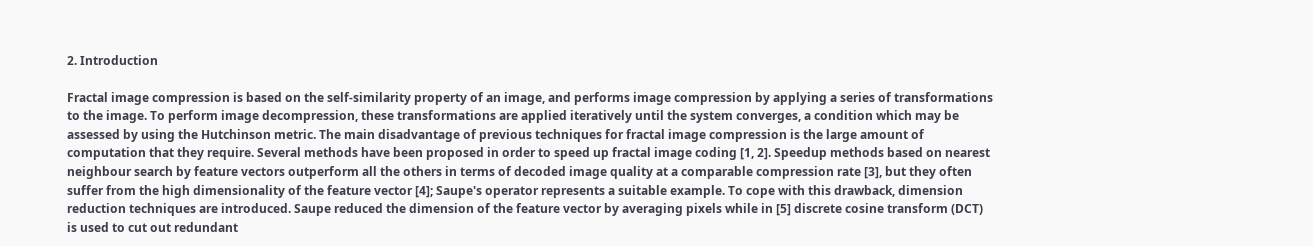2. Introduction

Fractal image compression is based on the self-similarity property of an image, and performs image compression by applying a series of transformations to the image. To perform image decompression, these transformations are applied iteratively until the system converges, a condition which may be assessed by using the Hutchinson metric. The main disadvantage of previous techniques for fractal image compression is the large amount of computation that they require. Several methods have been proposed in order to speed up fractal image coding [1, 2]. Speedup methods based on nearest neighbour search by feature vectors outperform all the others in terms of decoded image quality at a comparable compression rate [3], but they often suffer from the high dimensionality of the feature vector [4]; Saupe's operator represents a suitable example. To cope with this drawback, dimension reduction techniques are introduced. Saupe reduced the dimension of the feature vector by averaging pixels while in [5] discrete cosine transform (DCT) is used to cut out redundant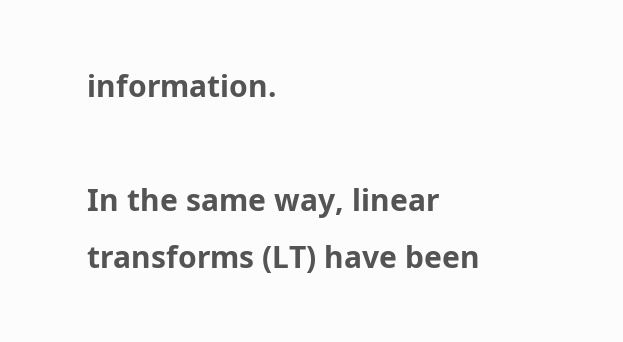information.

In the same way, linear transforms (LT) have been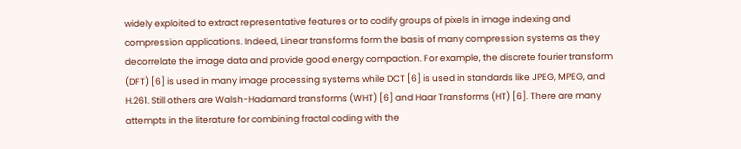widely exploited to extract representative features or to codify groups of pixels in image indexing and compression applications. Indeed, Linear transforms form the basis of many compression systems as they decorrelate the image data and provide good energy compaction. For example, the discrete fourier transform (DFT) [6] is used in many image processing systems while DCT [6] is used in standards like JPEG, MPEG, and H.261. Still others are Walsh-Hadamard transforms (WHT) [6] and Haar Transforms (HT) [6]. There are many attempts in the literature for combining fractal coding with the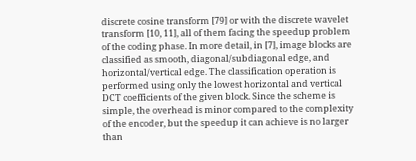discrete cosine transform [79] or with the discrete wavelet transform [10, 11], all of them facing the speedup problem of the coding phase. In more detail, in [7], image blocks are classified as smooth, diagonal/subdiagonal edge, and horizontal/vertical edge. The classification operation is performed using only the lowest horizontal and vertical DCT coefficients of the given block. Since the scheme is simple, the overhead is minor compared to the complexity of the encoder, but the speedup it can achieve is no larger than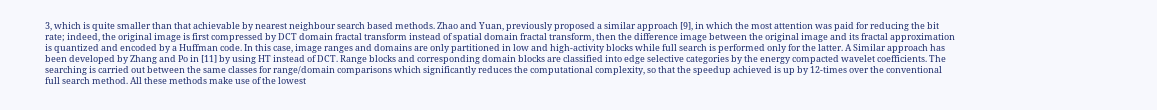3, which is quite smaller than that achievable by nearest neighbour search based methods. Zhao and Yuan, previously proposed a similar approach [9], in which the most attention was paid for reducing the bit rate; indeed, the original image is first compressed by DCT domain fractal transform instead of spatial domain fractal transform, then the difference image between the original image and its fractal approximation is quantized and encoded by a Huffman code. In this case, image ranges and domains are only partitioned in low and high-activity blocks while full search is performed only for the latter. A Similar approach has been developed by Zhang and Po in [11] by using HT instead of DCT. Range blocks and corresponding domain blocks are classified into edge selective categories by the energy compacted wavelet coefficients. The searching is carried out between the same classes for range/domain comparisons which significantly reduces the computational complexity, so that the speedup achieved is up by 12-times over the conventional full search method. All these methods make use of the lowest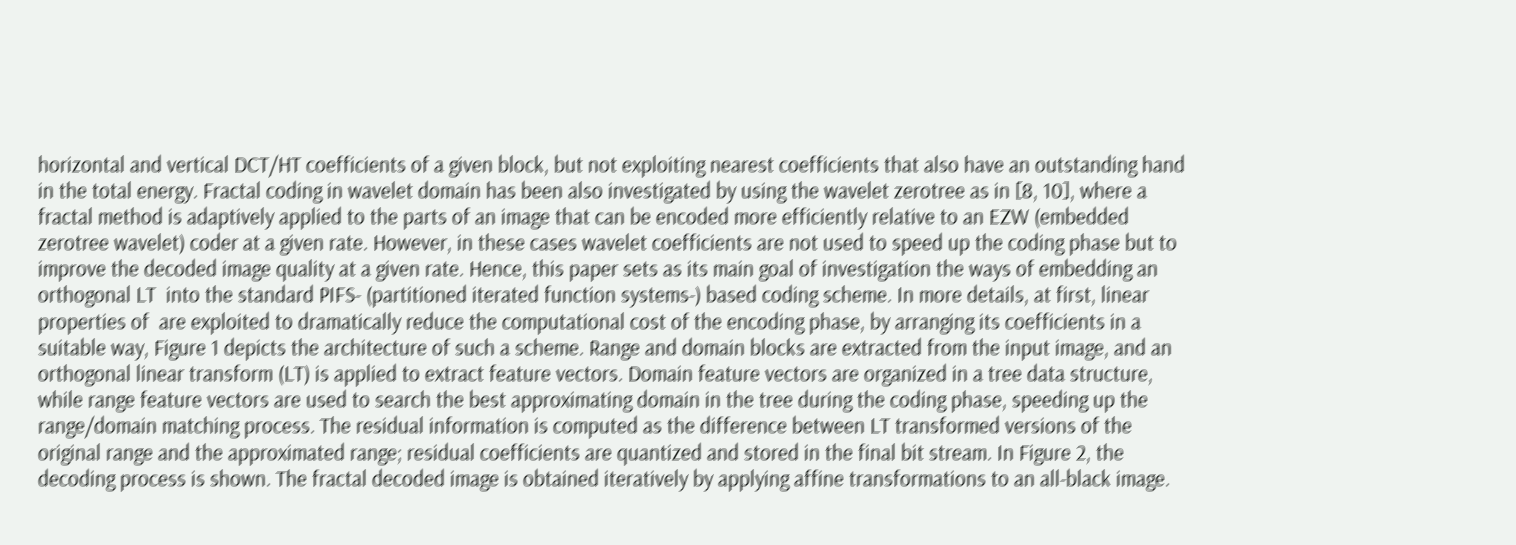horizontal and vertical DCT/HT coefficients of a given block, but not exploiting nearest coefficients that also have an outstanding hand in the total energy. Fractal coding in wavelet domain has been also investigated by using the wavelet zerotree as in [8, 10], where a fractal method is adaptively applied to the parts of an image that can be encoded more efficiently relative to an EZW (embedded zerotree wavelet) coder at a given rate. However, in these cases wavelet coefficients are not used to speed up the coding phase but to improve the decoded image quality at a given rate. Hence, this paper sets as its main goal of investigation the ways of embedding an orthogonal LT  into the standard PIFS- (partitioned iterated function systems-) based coding scheme. In more details, at first, linear properties of  are exploited to dramatically reduce the computational cost of the encoding phase, by arranging its coefficients in a suitable way, Figure 1 depicts the architecture of such a scheme. Range and domain blocks are extracted from the input image, and an orthogonal linear transform (LT) is applied to extract feature vectors. Domain feature vectors are organized in a tree data structure, while range feature vectors are used to search the best approximating domain in the tree during the coding phase, speeding up the range/domain matching process. The residual information is computed as the difference between LT transformed versions of the original range and the approximated range; residual coefficients are quantized and stored in the final bit stream. In Figure 2, the decoding process is shown. The fractal decoded image is obtained iteratively by applying affine transformations to an all-black image.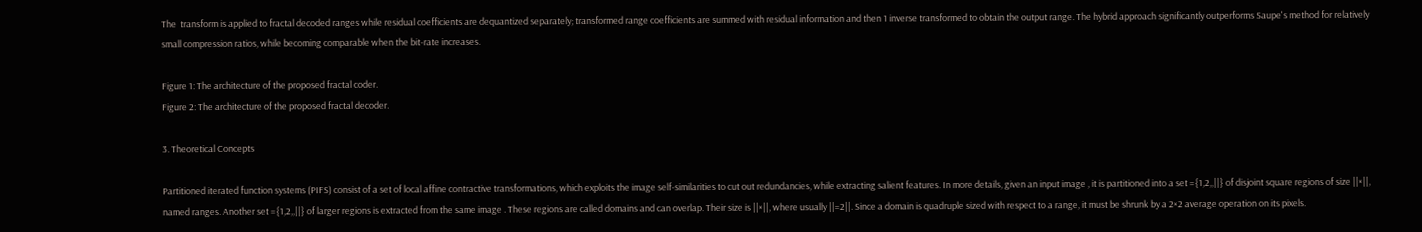The  transform is applied to fractal decoded ranges while residual coefficients are dequantized separately; transformed range coefficients are summed with residual information and then 1 inverse transformed to obtain the output range. The hybrid approach significantly outperforms Saupe's method for relatively small compression ratios, while becoming comparable when the bit-rate increases.

Figure 1: The architecture of the proposed fractal coder.
Figure 2: The architecture of the proposed fractal decoder.

3. Theoretical Concepts

Partitioned iterated function systems (PIFS) consist of a set of local affine contractive transformations, which exploits the image self-similarities to cut out redundancies, while extracting salient features. In more details, given an input image , it is partitioned into a set ={1,2,,||} of disjoint square regions of size ||×||, named ranges. Another set ={1,2,,||} of larger regions is extracted from the same image . These regions are called domains and can overlap. Their size is ||×||, where usually ||=2||. Since a domain is quadruple sized with respect to a range, it must be shrunk by a 2×2 average operation on its pixels.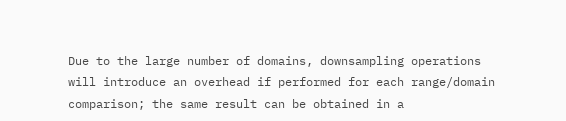Due to the large number of domains, downsampling operations will introduce an overhead if performed for each range/domain comparison; the same result can be obtained in a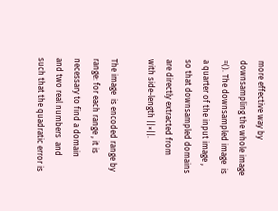more effective way by downsampling the whole image =(). The downsampled image  is a quarter of the input image , so that downsampled domains are directly extracted from  with side-length ||×||.

The image  is encoded range by range: for each range , it is necessary to find a domain  and two real numbers  and  such that the quadratic error is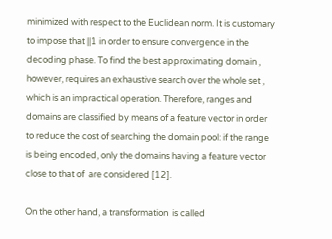minimized with respect to the Euclidean norm. It is customary to impose that ||1 in order to ensure convergence in the decoding phase. To find the best approximating domain , however, requires an exhaustive search over the whole set , which is an impractical operation. Therefore, ranges and domains are classified by means of a feature vector in order to reduce the cost of searching the domain pool: if the range  is being encoded, only the domains having a feature vector close to that of  are considered [12].

On the other hand, a transformation  is called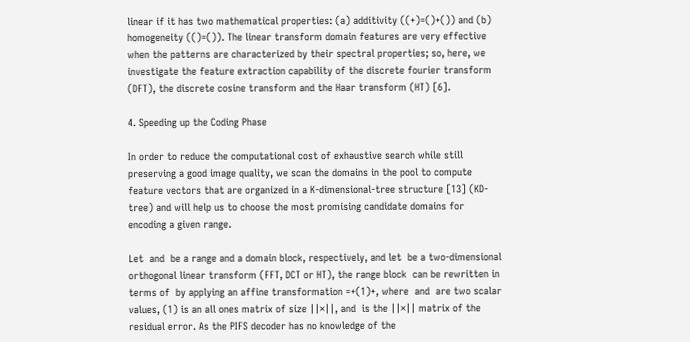linear if it has two mathematical properties: (a) additivity ((+)=()+()) and (b) homogeneity (()=()). The linear transform domain features are very effective when the patterns are characterized by their spectral properties; so, here, we investigate the feature extraction capability of the discrete fourier transform (DFT), the discrete cosine transform and the Haar transform (HT) [6].

4. Speeding up the Coding Phase

In order to reduce the computational cost of exhaustive search while still preserving a good image quality, we scan the domains in the pool to compute feature vectors that are organized in a K-dimensional-tree structure [13] (KD-tree) and will help us to choose the most promising candidate domains for encoding a given range.

Let  and  be a range and a domain block, respectively, and let  be a two-dimensional orthogonal linear transform (FFT, DCT or HT), the range block  can be rewritten in terms of  by applying an affine transformation =+(1)+, where  and  are two scalar values, (1) is an all ones matrix of size ||×||, and  is the ||×|| matrix of the residual error. As the PIFS decoder has no knowledge of the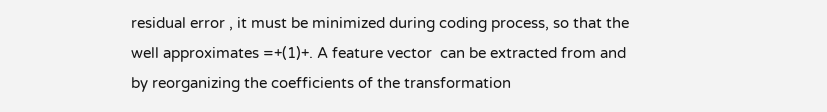residual error , it must be minimized during coding process, so that the well approximates =+(1)+. A feature vector  can be extracted from and  by reorganizing the coefficients of the transformation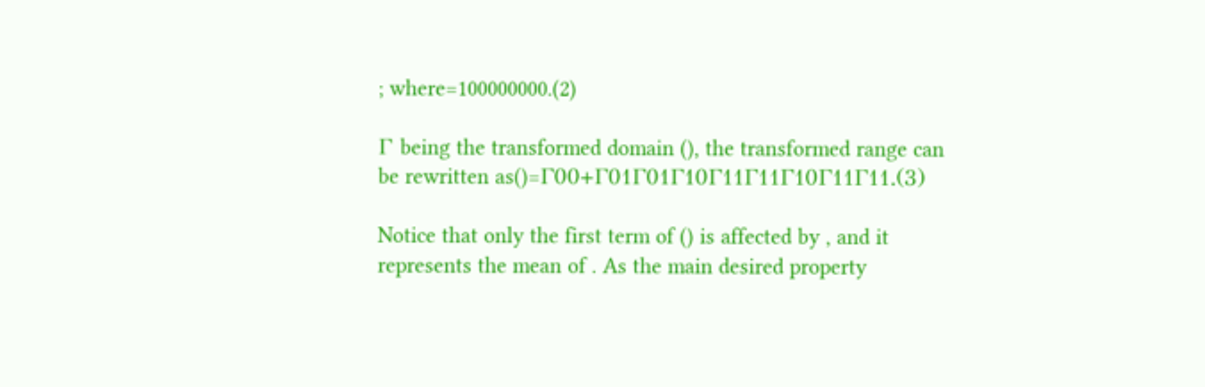; where=100000000.(2)

Γ being the transformed domain (), the transformed range can be rewritten as()=Γ00+Γ01Γ01Γ10Γ11Γ11Γ10Γ11Γ11.(3)

Notice that only the first term of () is affected by , and it represents the mean of . As the main desired property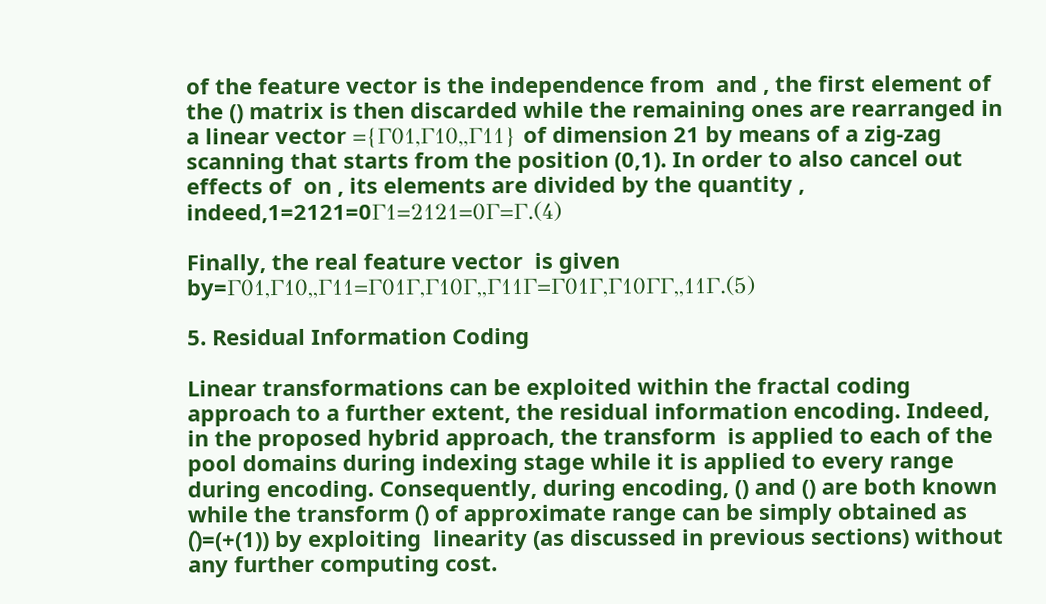of the feature vector is the independence from  and , the first element of the () matrix is then discarded while the remaining ones are rearranged in a linear vector ={Γ01,Γ10,,Γ11} of dimension 21 by means of a zig-zag scanning that starts from the position (0,1). In order to also cancel out effects of  on , its elements are divided by the quantity , indeed,1=2121=0Γ1=2121=0Γ=Γ.(4)

Finally, the real feature vector  is given by=Γ01,Γ10,,Γ11=Γ01Γ,Γ10Γ,,Γ11Γ=Γ01Γ,Γ10ΓΓ,,11Γ.(5)

5. Residual Information Coding

Linear transformations can be exploited within the fractal coding approach to a further extent, the residual information encoding. Indeed, in the proposed hybrid approach, the transform  is applied to each of the pool domains during indexing stage while it is applied to every range during encoding. Consequently, during encoding, () and () are both known while the transform (̂) of approximate range can be simply obtained as (̂)=(+(1)) by exploiting  linearity (as discussed in previous sections) without any further computing cost.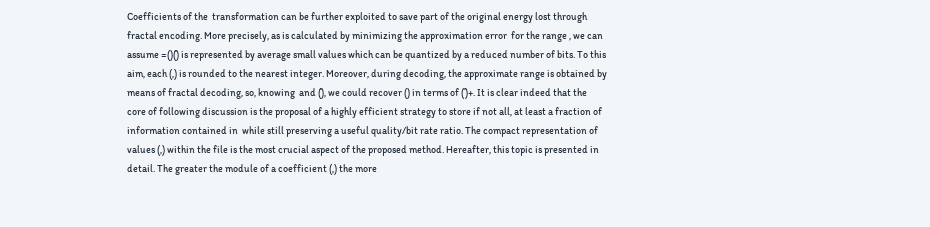Coefficients of the  transformation can be further exploited to save part of the original energy lost through fractal encoding. More precisely, as is calculated by minimizing the approximation error  for the range , we can assume =()(̂) is represented by average small values which can be quantized by a reduced number of bits. To this aim, each (,) is rounded to the nearest integer. Moreover, during decoding, the approximate range is obtained by means of fractal decoding, so, knowing  and (̂), we could recover () in terms of (̂)+. It is clear indeed that the core of following discussion is the proposal of a highly efficient strategy to store if not all, at least a fraction of information contained in  while still preserving a useful quality/bit rate ratio. The compact representation of values (,) within the file is the most crucial aspect of the proposed method. Hereafter, this topic is presented in detail. The greater the module of a coefficient (,) the more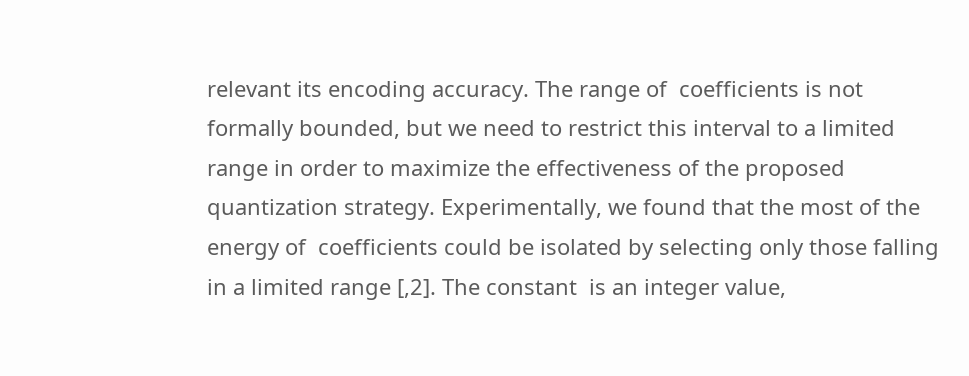relevant its encoding accuracy. The range of  coefficients is not formally bounded, but we need to restrict this interval to a limited range in order to maximize the effectiveness of the proposed quantization strategy. Experimentally, we found that the most of the energy of  coefficients could be isolated by selecting only those falling in a limited range [,2]. The constant  is an integer value,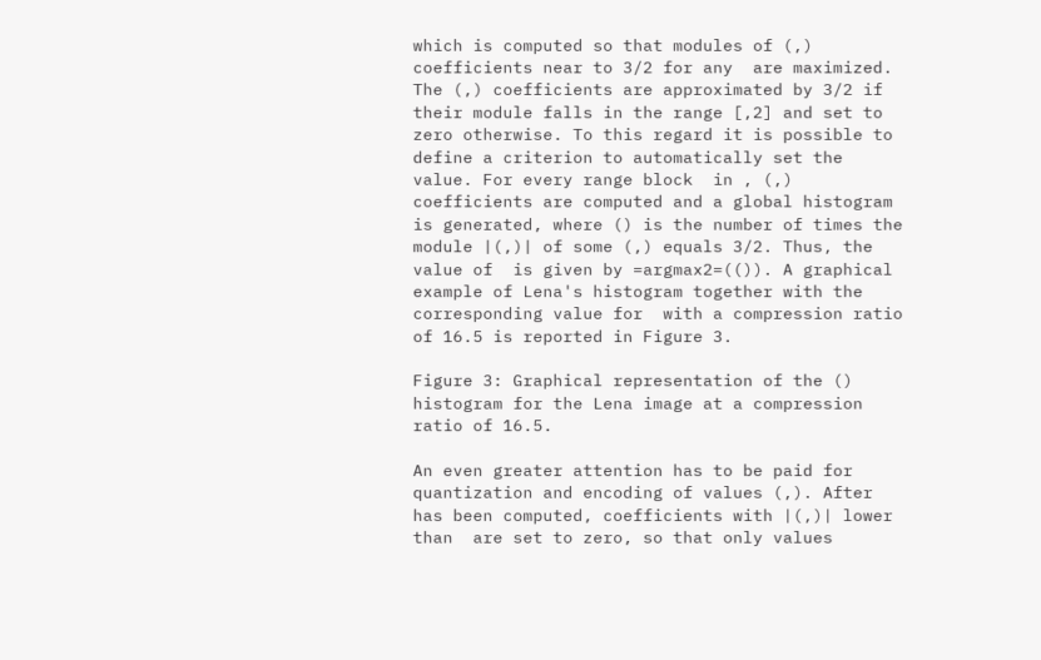which is computed so that modules of (,) coefficients near to 3/2 for any  are maximized. The (,) coefficients are approximated by 3/2 if their module falls in the range [,2] and set to zero otherwise. To this regard it is possible to define a criterion to automatically set the  value. For every range block  in , (,) coefficients are computed and a global histogram  is generated, where () is the number of times the module |(,)| of some (,) equals 3/2. Thus, the value of  is given by =argmax2=(()). A graphical example of Lena's histogram together with the corresponding value for  with a compression ratio of 16.5 is reported in Figure 3.

Figure 3: Graphical representation of the () histogram for the Lena image at a compression ratio of 16.5.

An even greater attention has to be paid for quantization and encoding of values (,). After  has been computed, coefficients with |(,)| lower than  are set to zero, so that only values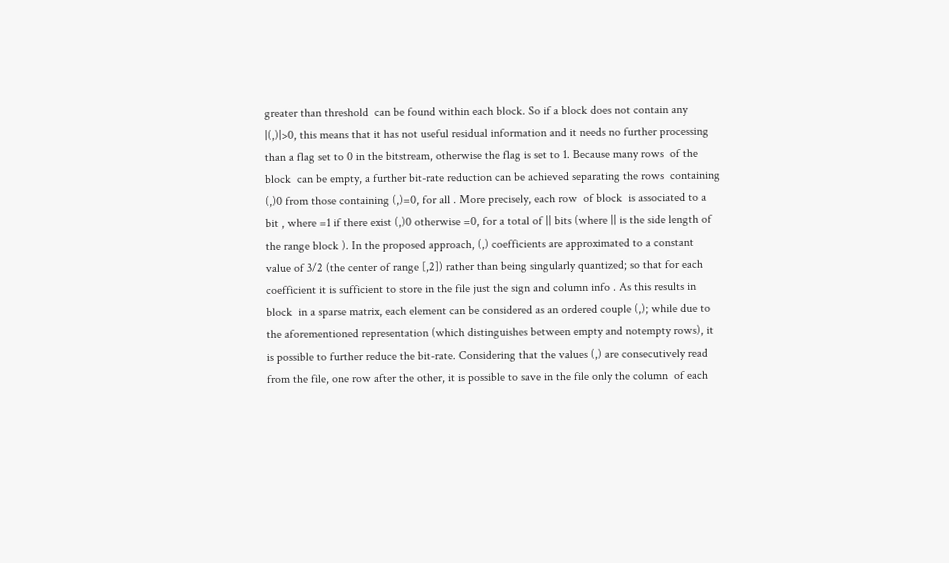greater than threshold  can be found within each block. So if a block does not contain any |(,)|>0, this means that it has not useful residual information and it needs no further processing than a flag set to 0 in the bitstream, otherwise the flag is set to 1. Because many rows  of the block  can be empty, a further bit-rate reduction can be achieved separating the rows  containing (,)0 from those containing (,)=0, for all . More precisely, each row  of block  is associated to a bit , where =1 if there exist (,)0 otherwise =0, for a total of || bits (where || is the side length of the range block ). In the proposed approach, (,) coefficients are approximated to a constant value of 3/2 (the center of range [,2]) rather than being singularly quantized; so that for each coefficient it is sufficient to store in the file just the sign and column info . As this results in block  in a sparse matrix, each element can be considered as an ordered couple (,); while due to the aforementioned representation (which distinguishes between empty and notempty rows), it is possible to further reduce the bit-rate. Considering that the values (,) are consecutively read from the file, one row after the other, it is possible to save in the file only the column  of each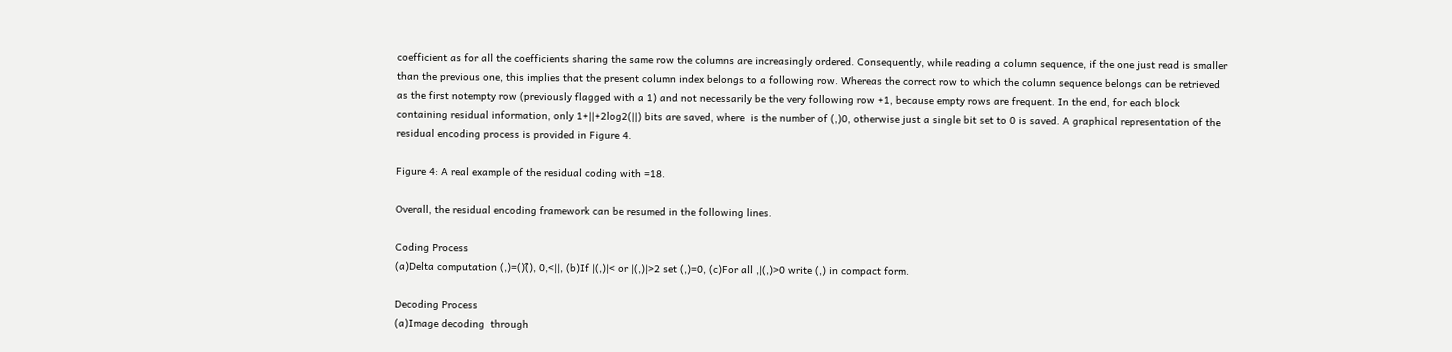coefficient as for all the coefficients sharing the same row the columns are increasingly ordered. Consequently, while reading a column sequence, if the one just read is smaller than the previous one, this implies that the present column index belongs to a following row. Whereas the correct row to which the column sequence belongs can be retrieved as the first notempty row (previously flagged with a 1) and not necessarily be the very following row +1, because empty rows are frequent. In the end, for each block containing residual information, only 1+||+2log2(||) bits are saved, where  is the number of (,)0, otherwise just a single bit set to 0 is saved. A graphical representation of the residual encoding process is provided in Figure 4.

Figure 4: A real example of the residual coding with =18.

Overall, the residual encoding framework can be resumed in the following lines.

Coding Process
(a)Delta computation (,)=()(̂), 0,<||, (b)If |(,)|< or |(,)|>2 set (,)=0, (c)For all ,|(,)>0 write (,) in compact form.

Decoding Process
(a)Image decoding  through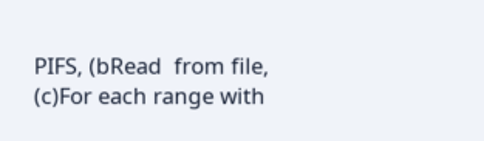PIFS, (bRead  from file, (c)For each range with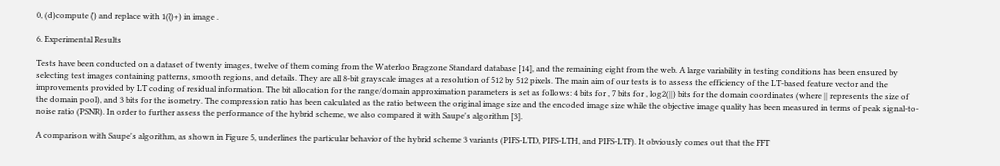0, (d)compute (̂) and replace with 1((̂)+) in image .

6. Experimental Results

Tests have been conducted on a dataset of twenty images, twelve of them coming from the Waterloo Bragzone Standard database [14], and the remaining eight from the web. A large variability in testing conditions has been ensured by selecting test images containing patterns, smooth regions, and details. They are all 8-bit grayscale images at a resolution of 512 by 512 pixels. The main aim of our tests is to assess the efficiency of the LT-based feature vector and the improvements provided by LT coding of residual information. The bit allocation for the range/domain approximation parameters is set as follows: 4 bits for , 7 bits for , log2(||) bits for the domain coordinates (where || represents the size of the domain pool), and 3 bits for the isometry. The compression ratio has been calculated as the ratio between the original image size and the encoded image size while the objective image quality has been measured in terms of peak signal-to-noise ratio (PSNR). In order to further assess the performance of the hybrid scheme, we also compared it with Saupe's algorithm [3].

A comparison with Saupe's algorithm, as shown in Figure 5, underlines the particular behavior of the hybrid scheme 3 variants (PIFS-LTD, PIFS-LTH, and PIFS-LTF). It obviously comes out that the FFT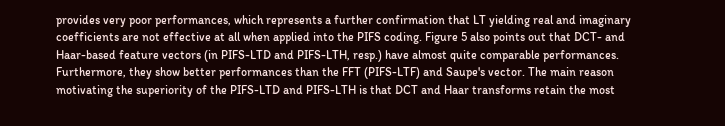provides very poor performances, which represents a further confirmation that LT yielding real and imaginary coefficients are not effective at all when applied into the PIFS coding. Figure 5 also points out that DCT- and Haar-based feature vectors (in PIFS-LTD and PIFS-LTH, resp.) have almost quite comparable performances. Furthermore, they show better performances than the FFT (PIFS-LTF) and Saupe's vector. The main reason motivating the superiority of the PIFS-LTD and PIFS-LTH is that DCT and Haar transforms retain the most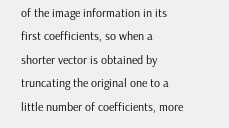of the image information in its first coefficients, so when a shorter vector is obtained by truncating the original one to a little number of coefficients, more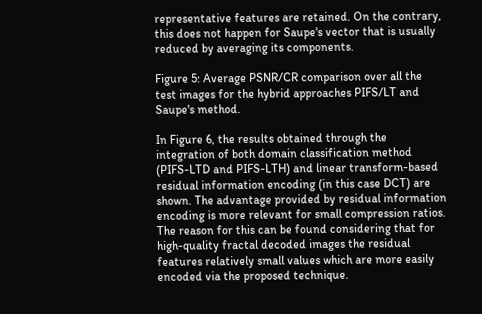representative features are retained. On the contrary, this does not happen for Saupe's vector that is usually reduced by averaging its components.

Figure 5: Average PSNR/CR comparison over all the test images for the hybrid approaches PIFS/LT and Saupe's method.

In Figure 6, the results obtained through the integration of both domain classification method (PIFS-LTD and PIFS-LTH) and linear transform-based residual information encoding (in this case DCT) are shown. The advantage provided by residual information encoding is more relevant for small compression ratios. The reason for this can be found considering that for high-quality fractal decoded images the residual features relatively small values which are more easily encoded via the proposed technique.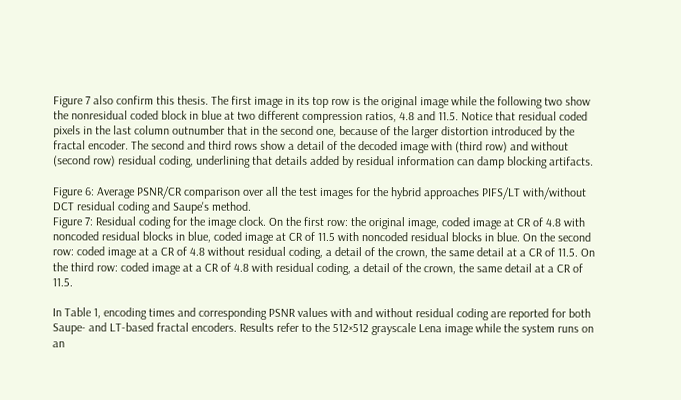Figure 7 also confirm this thesis. The first image in its top row is the original image while the following two show the nonresidual coded block in blue at two different compression ratios, 4.8 and 11.5. Notice that residual coded pixels in the last column outnumber that in the second one, because of the larger distortion introduced by the fractal encoder. The second and third rows show a detail of the decoded image with (third row) and without (second row) residual coding, underlining that details added by residual information can damp blocking artifacts.

Figure 6: Average PSNR/CR comparison over all the test images for the hybrid approaches PIFS/LT with/without DCT residual coding and Saupe's method.
Figure 7: Residual coding for the image clock. On the first row: the original image, coded image at CR of 4.8 with noncoded residual blocks in blue, coded image at CR of 11.5 with noncoded residual blocks in blue. On the second row: coded image at a CR of 4.8 without residual coding, a detail of the crown, the same detail at a CR of 11.5. On the third row: coded image at a CR of 4.8 with residual coding, a detail of the crown, the same detail at a CR of 11.5.

In Table 1, encoding times and corresponding PSNR values with and without residual coding are reported for both Saupe- and LT-based fractal encoders. Results refer to the 512×512 grayscale Lena image while the system runs on an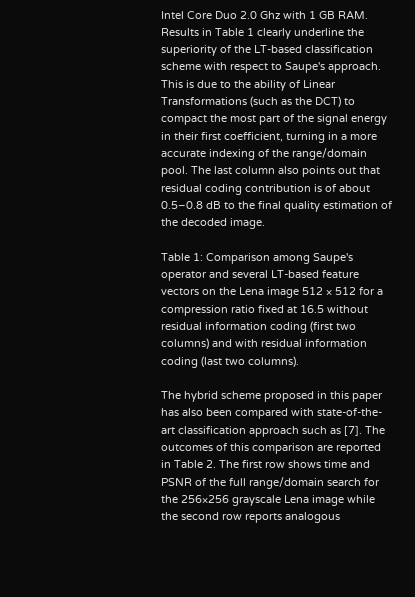Intel Core Duo 2.0 Ghz with 1 GB RAM. Results in Table 1 clearly underline the superiority of the LT-based classification scheme with respect to Saupe's approach. This is due to the ability of Linear Transformations (such as the DCT) to compact the most part of the signal energy in their first coefficient, turning in a more accurate indexing of the range/domain pool. The last column also points out that residual coding contribution is of about 0.5–0.8 dB to the final quality estimation of the decoded image.

Table 1: Comparison among Saupe's operator and several LT-based feature vectors on the Lena image 512 × 512 for a compression ratio fixed at 16.5 without residual information coding (first two columns) and with residual information coding (last two columns).

The hybrid scheme proposed in this paper has also been compared with state-of-the-art classification approach such as [7]. The outcomes of this comparison are reported in Table 2. The first row shows time and PSNR of the full range/domain search for the 256×256 grayscale Lena image while the second row reports analogous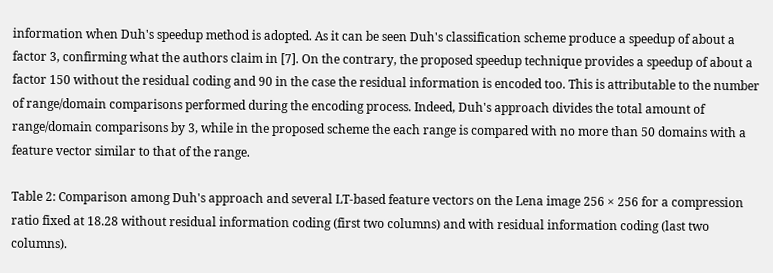information when Duh's speedup method is adopted. As it can be seen Duh's classification scheme produce a speedup of about a factor 3, confirming what the authors claim in [7]. On the contrary, the proposed speedup technique provides a speedup of about a factor 150 without the residual coding and 90 in the case the residual information is encoded too. This is attributable to the number of range/domain comparisons performed during the encoding process. Indeed, Duh's approach divides the total amount of range/domain comparisons by 3, while in the proposed scheme the each range is compared with no more than 50 domains with a feature vector similar to that of the range.

Table 2: Comparison among Duh's approach and several LT-based feature vectors on the Lena image 256 × 256 for a compression ratio fixed at 18.28 without residual information coding (first two columns) and with residual information coding (last two columns).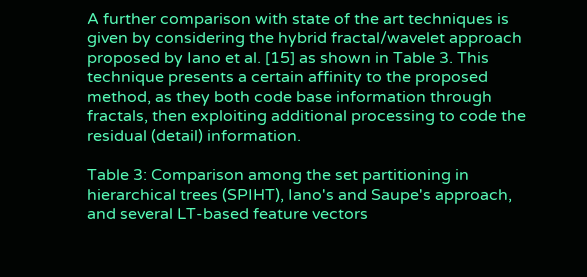A further comparison with state of the art techniques is given by considering the hybrid fractal/wavelet approach proposed by Iano et al. [15] as shown in Table 3. This technique presents a certain affinity to the proposed method, as they both code base information through fractals, then exploiting additional processing to code the residual (detail) information.

Table 3: Comparison among the set partitioning in hierarchical trees (SPIHT), Iano's and Saupe's approach, and several LT-based feature vectors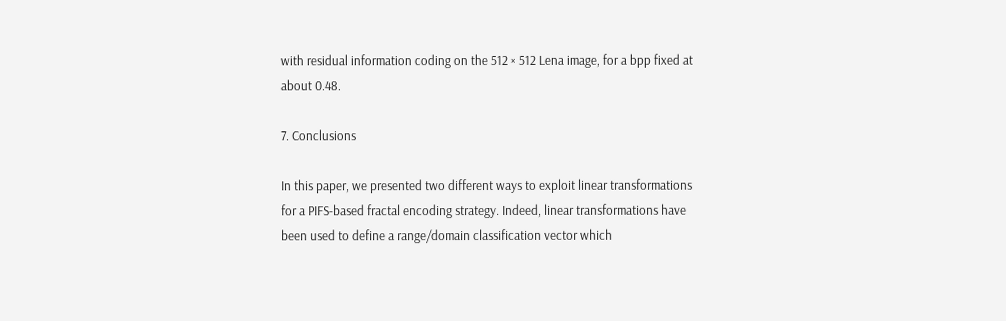with residual information coding on the 512 × 512 Lena image, for a bpp fixed at about 0.48.

7. Conclusions

In this paper, we presented two different ways to exploit linear transformations for a PIFS-based fractal encoding strategy. Indeed, linear transformations have been used to define a range/domain classification vector which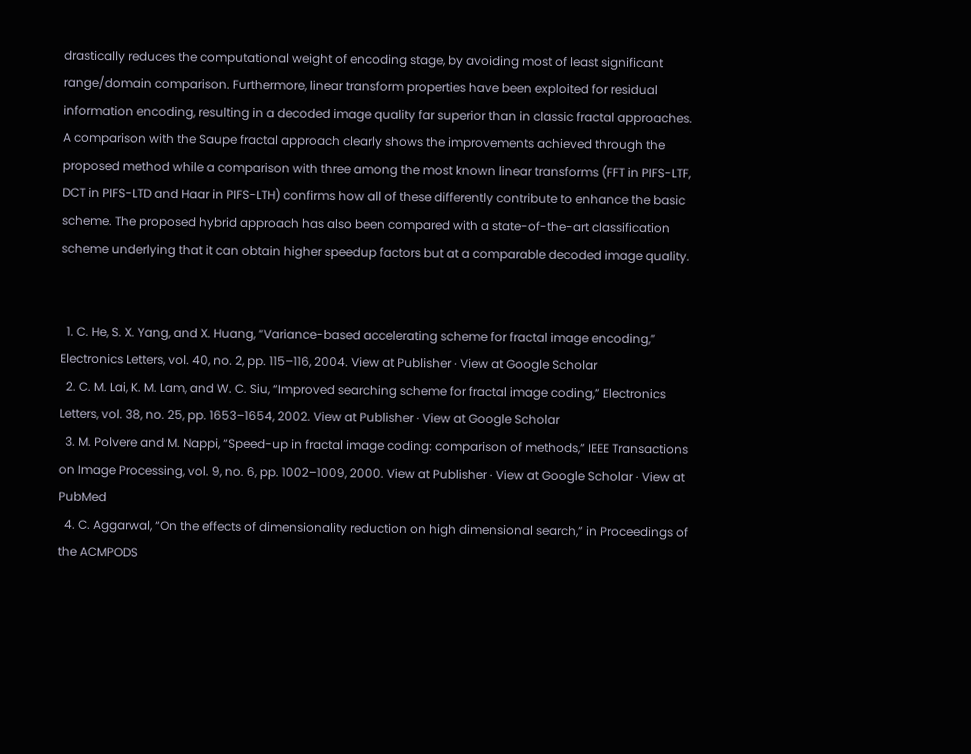drastically reduces the computational weight of encoding stage, by avoiding most of least significant range/domain comparison. Furthermore, linear transform properties have been exploited for residual information encoding, resulting in a decoded image quality far superior than in classic fractal approaches. A comparison with the Saupe fractal approach clearly shows the improvements achieved through the proposed method while a comparison with three among the most known linear transforms (FFT in PIFS-LTF, DCT in PIFS-LTD and Haar in PIFS-LTH) confirms how all of these differently contribute to enhance the basic scheme. The proposed hybrid approach has also been compared with a state-of-the-art classification scheme underlying that it can obtain higher speedup factors but at a comparable decoded image quality.


  1. C. He, S. X. Yang, and X. Huang, “Variance-based accelerating scheme for fractal image encoding,” Electronics Letters, vol. 40, no. 2, pp. 115–116, 2004. View at Publisher · View at Google Scholar
  2. C. M. Lai, K. M. Lam, and W. C. Siu, “Improved searching scheme for fractal image coding,” Electronics Letters, vol. 38, no. 25, pp. 1653–1654, 2002. View at Publisher · View at Google Scholar
  3. M. Polvere and M. Nappi, “Speed-up in fractal image coding: comparison of methods,” IEEE Transactions on Image Processing, vol. 9, no. 6, pp. 1002–1009, 2000. View at Publisher · View at Google Scholar · View at PubMed
  4. C. Aggarwal, “On the effects of dimensionality reduction on high dimensional search,” in Proceedings of the ACMPODS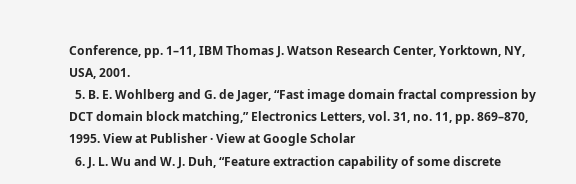Conference, pp. 1–11, IBM Thomas J. Watson Research Center, Yorktown, NY, USA, 2001.
  5. B. E. Wohlberg and G. de Jager, “Fast image domain fractal compression by DCT domain block matching,” Electronics Letters, vol. 31, no. 11, pp. 869–870, 1995. View at Publisher · View at Google Scholar
  6. J. L. Wu and W. J. Duh, “Feature extraction capability of some discrete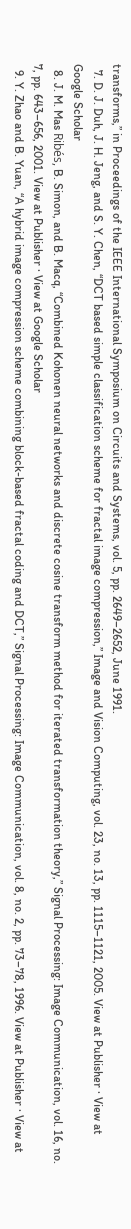transforms,” in Proceedings of the IEEE International Symposium on Circuits and Systems, vol. 5, pp. 2649–2652, June 1991.
  7. D. J. Duh, J. H. Jeng, and S. Y. Chen, “DCT based simple classification scheme for fractal image compression,” Image and Vision Computing, vol. 23, no. 13, pp. 1115–1121, 2005. View at Publisher · View at Google Scholar
  8. J. M. Mas Ribés, B. Simon, and B. Macq, “Combined Kohonen neural networks and discrete cosine transform method for iterated transformation theory,” Signal Processing: Image Communication, vol. 16, no. 7, pp. 643–656, 2001. View at Publisher · View at Google Scholar
  9. Y. Zhao and B. Yuan, “A hybrid image compression scheme combining block-based fractal coding and DCT,” Signal Processing: Image Communication, vol. 8, no. 2, pp. 73–78, 1996. View at Publisher · View at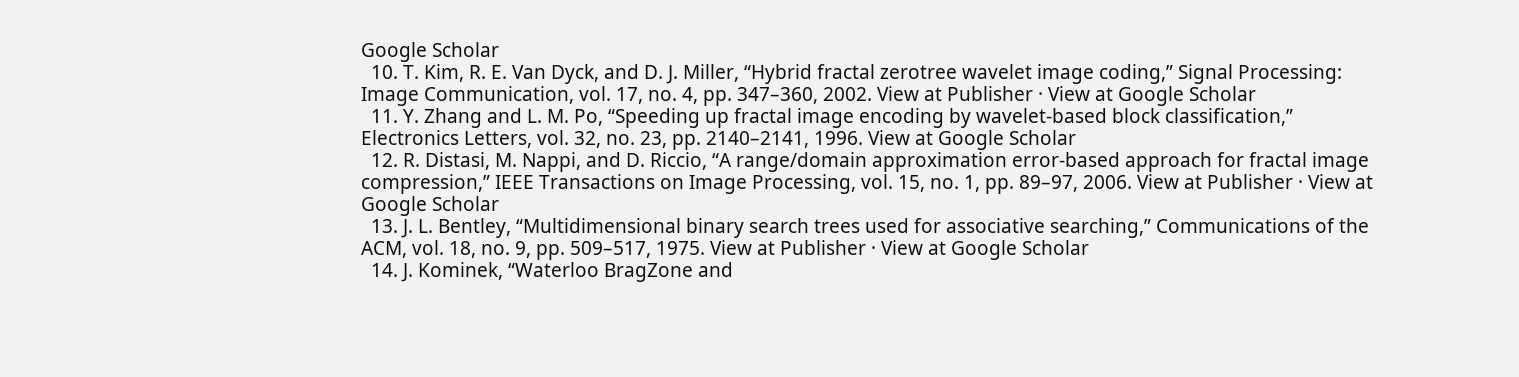Google Scholar
  10. T. Kim, R. E. Van Dyck, and D. J. Miller, “Hybrid fractal zerotree wavelet image coding,” Signal Processing: Image Communication, vol. 17, no. 4, pp. 347–360, 2002. View at Publisher · View at Google Scholar
  11. Y. Zhang and L. M. Po, “Speeding up fractal image encoding by wavelet-based block classification,” Electronics Letters, vol. 32, no. 23, pp. 2140–2141, 1996. View at Google Scholar
  12. R. Distasi, M. Nappi, and D. Riccio, “A range/domain approximation error-based approach for fractal image compression,” IEEE Transactions on Image Processing, vol. 15, no. 1, pp. 89–97, 2006. View at Publisher · View at Google Scholar
  13. J. L. Bentley, “Multidimensional binary search trees used for associative searching,” Communications of the ACM, vol. 18, no. 9, pp. 509–517, 1975. View at Publisher · View at Google Scholar
  14. J. Kominek, “Waterloo BragZone and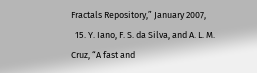Fractals Repository,” January 2007,
  15. Y. Iano, F. S. da Silva, and A. L. M. Cruz, “A fast and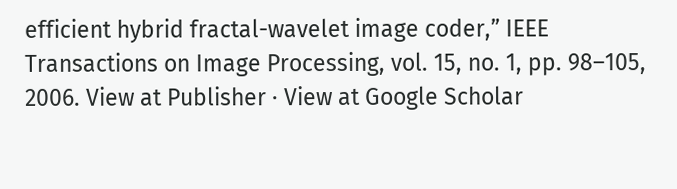efficient hybrid fractal-wavelet image coder,” IEEE Transactions on Image Processing, vol. 15, no. 1, pp. 98–105, 2006. View at Publisher · View at Google Scholar